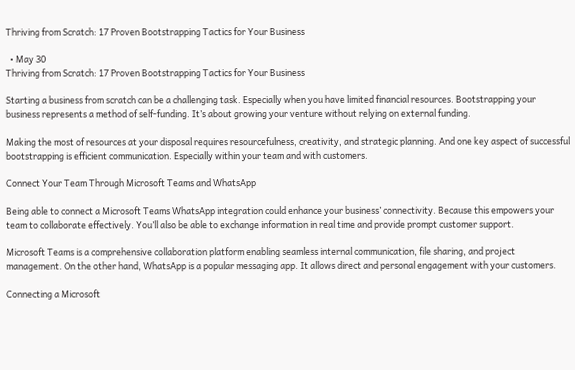Thriving from Scratch: 17 Proven Bootstrapping Tactics for Your Business

  • May 30
Thriving from Scratch: 17 Proven Bootstrapping Tactics for Your Business

Starting a business from scratch can be a challenging task. Especially when you have limited financial resources. Bootstrapping your business represents a method of self-funding. It’s about growing your venture without relying on external funding.

Making the most of resources at your disposal requires resourcefulness, creativity, and strategic planning. And one key aspect of successful bootstrapping is efficient communication. Especially within your team and with customers.

Connect Your Team Through Microsoft Teams and WhatsApp

Being able to connect a Microsoft Teams WhatsApp integration could enhance your business’ connectivity. Because this empowers your team to collaborate effectively. You’ll also be able to exchange information in real time and provide prompt customer support.

Microsoft Teams is a comprehensive collaboration platform enabling seamless internal communication, file sharing, and project management. On the other hand, WhatsApp is a popular messaging app. It allows direct and personal engagement with your customers.

Connecting a Microsoft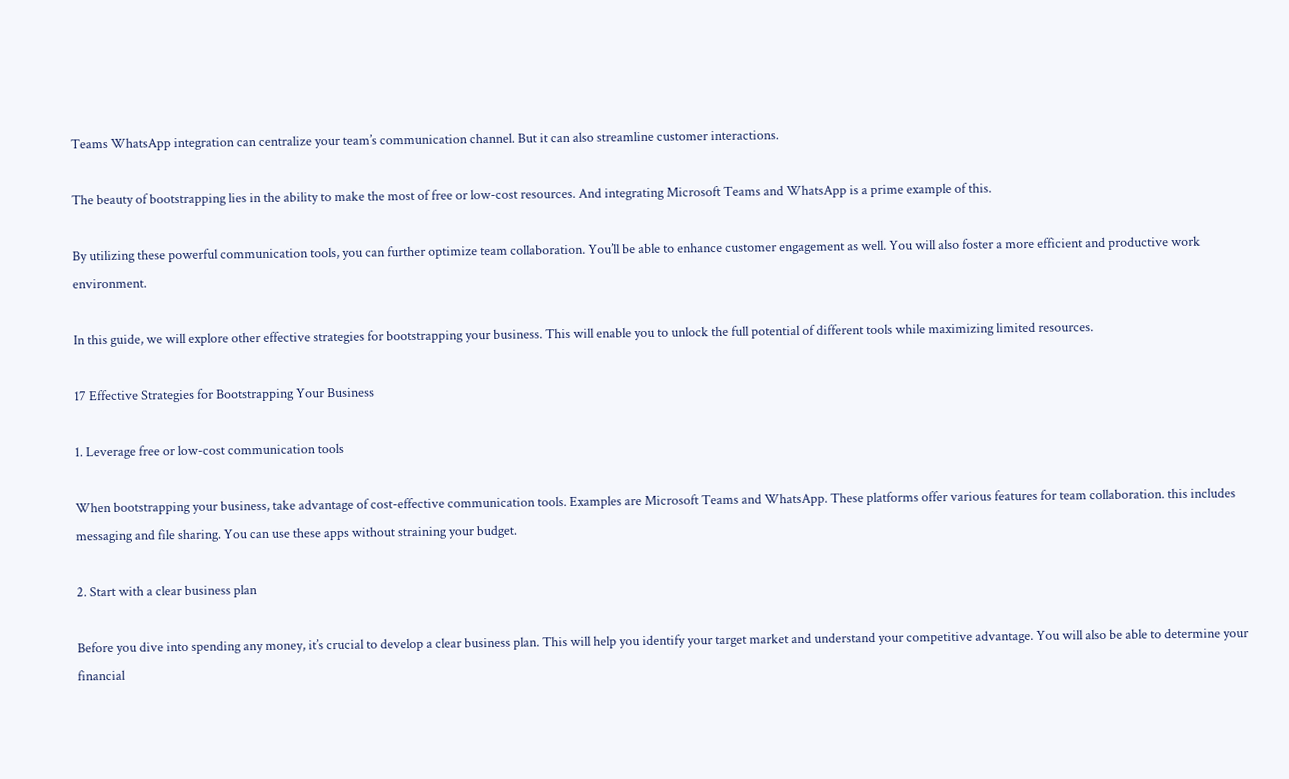Teams WhatsApp integration can centralize your team’s communication channel. But it can also streamline customer interactions.

The beauty of bootstrapping lies in the ability to make the most of free or low-cost resources. And integrating Microsoft Teams and WhatsApp is a prime example of this.

By utilizing these powerful communication tools, you can further optimize team collaboration. You’ll be able to enhance customer engagement as well. You will also foster a more efficient and productive work environment.

In this guide, we will explore other effective strategies for bootstrapping your business. This will enable you to unlock the full potential of different tools while maximizing limited resources.

17 Effective Strategies for Bootstrapping Your Business

1. Leverage free or low-cost communication tools

When bootstrapping your business, take advantage of cost-effective communication tools. Examples are Microsoft Teams and WhatsApp. These platforms offer various features for team collaboration. this includes messaging and file sharing. You can use these apps without straining your budget.

2. Start with a clear business plan

Before you dive into spending any money, it’s crucial to develop a clear business plan. This will help you identify your target market and understand your competitive advantage. You will also be able to determine your financial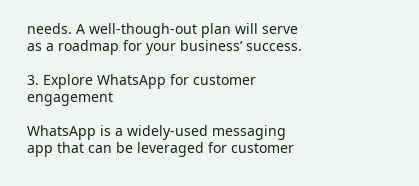needs. A well-though-out plan will serve as a roadmap for your business’ success.

3. Explore WhatsApp for customer engagement

WhatsApp is a widely-used messaging app that can be leveraged for customer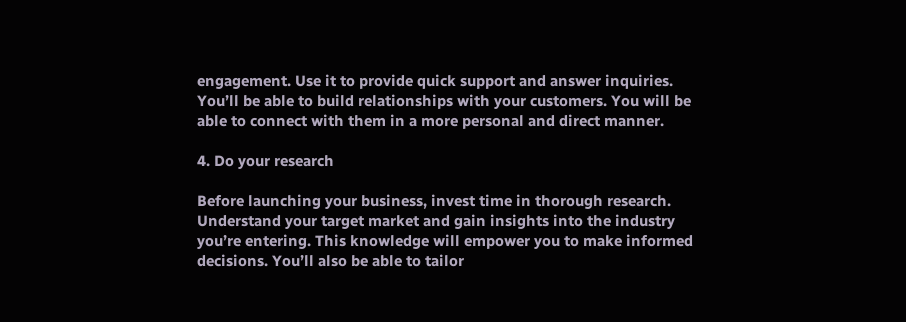engagement. Use it to provide quick support and answer inquiries. You’ll be able to build relationships with your customers. You will be able to connect with them in a more personal and direct manner.

4. Do your research

Before launching your business, invest time in thorough research. Understand your target market and gain insights into the industry you’re entering. This knowledge will empower you to make informed decisions. You’ll also be able to tailor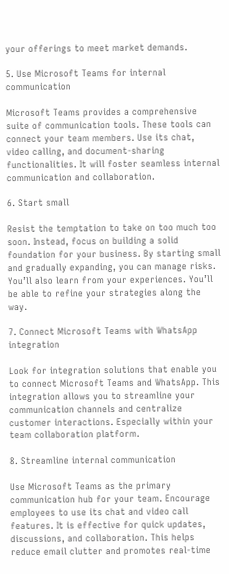your offerings to meet market demands.

5. Use Microsoft Teams for internal communication

Microsoft Teams provides a comprehensive suite of communication tools. These tools can connect your team members. Use its chat, video calling, and document-sharing functionalities. It will foster seamless internal communication and collaboration.

6. Start small

Resist the temptation to take on too much too soon. Instead, focus on building a solid foundation for your business. By starting small and gradually expanding, you can manage risks. You’ll also learn from your experiences. You’ll be able to refine your strategies along the way.

7. Connect Microsoft Teams with WhatsApp integration

Look for integration solutions that enable you to connect Microsoft Teams and WhatsApp. This integration allows you to streamline your communication channels and centralize customer interactions. Especially within your team collaboration platform.

8. Streamline internal communication

Use Microsoft Teams as the primary communication hub for your team. Encourage employees to use its chat and video call features. It is effective for quick updates, discussions, and collaboration. This helps reduce email clutter and promotes real-time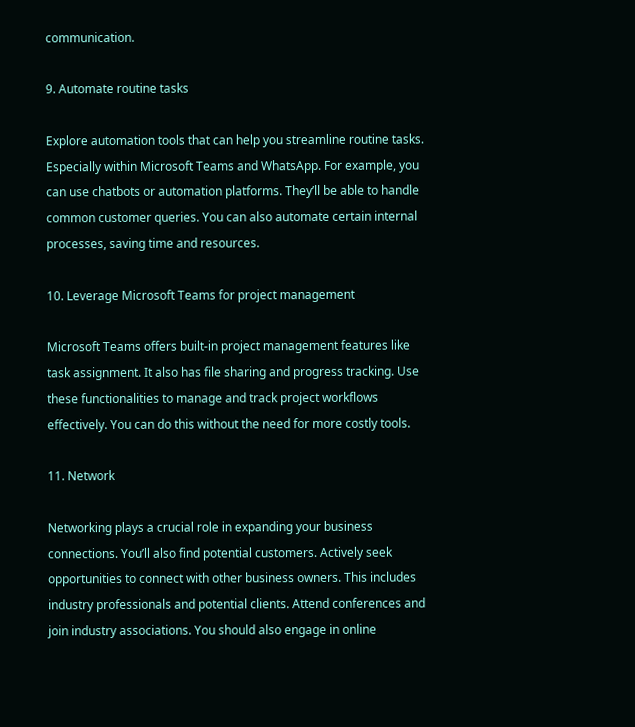communication.

9. Automate routine tasks

Explore automation tools that can help you streamline routine tasks. Especially within Microsoft Teams and WhatsApp. For example, you can use chatbots or automation platforms. They’ll be able to handle common customer queries. You can also automate certain internal processes, saving time and resources.

10. Leverage Microsoft Teams for project management

Microsoft Teams offers built-in project management features like task assignment. It also has file sharing and progress tracking. Use these functionalities to manage and track project workflows effectively. You can do this without the need for more costly tools.

11. Network

Networking plays a crucial role in expanding your business connections. You’ll also find potential customers. Actively seek opportunities to connect with other business owners. This includes industry professionals and potential clients. Attend conferences and join industry associations. You should also engage in online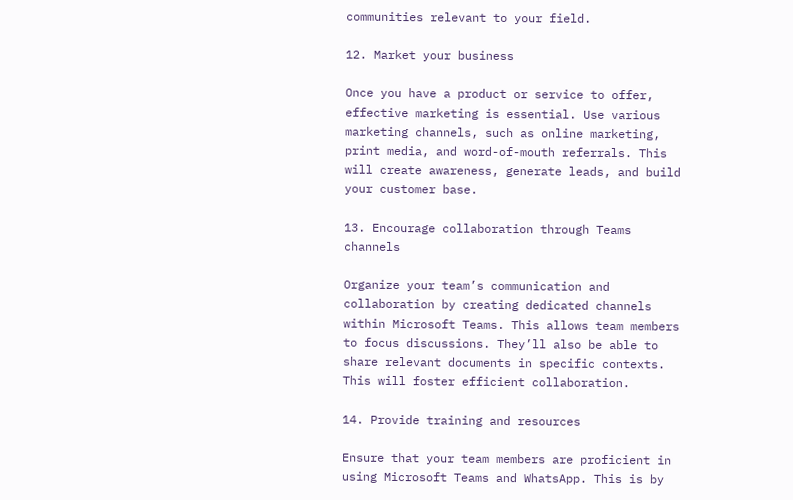communities relevant to your field.

12. Market your business

Once you have a product or service to offer, effective marketing is essential. Use various marketing channels, such as online marketing, print media, and word-of-mouth referrals. This will create awareness, generate leads, and build your customer base.

13. Encourage collaboration through Teams channels

Organize your team’s communication and collaboration by creating dedicated channels within Microsoft Teams. This allows team members to focus discussions. They’ll also be able to share relevant documents in specific contexts. This will foster efficient collaboration.

14. Provide training and resources

Ensure that your team members are proficient in using Microsoft Teams and WhatsApp. This is by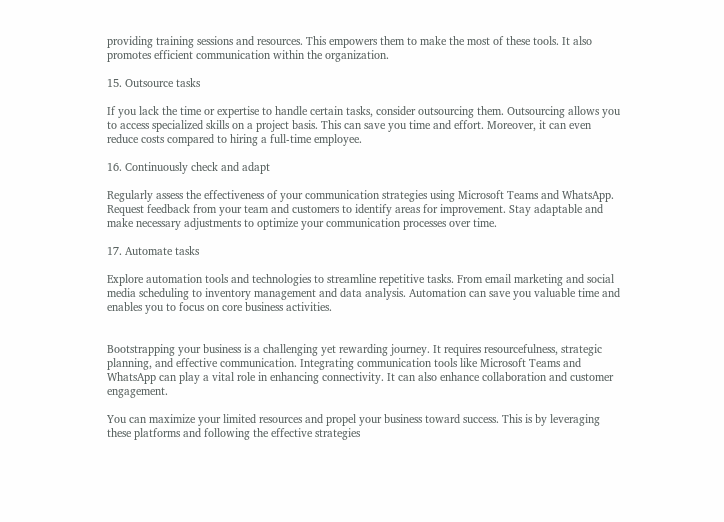providing training sessions and resources. This empowers them to make the most of these tools. It also promotes efficient communication within the organization.

15. Outsource tasks

If you lack the time or expertise to handle certain tasks, consider outsourcing them. Outsourcing allows you to access specialized skills on a project basis. This can save you time and effort. Moreover, it can even reduce costs compared to hiring a full-time employee.

16. Continuously check and adapt

Regularly assess the effectiveness of your communication strategies using Microsoft Teams and WhatsApp. Request feedback from your team and customers to identify areas for improvement. Stay adaptable and make necessary adjustments to optimize your communication processes over time.

17. Automate tasks

Explore automation tools and technologies to streamline repetitive tasks. From email marketing and social media scheduling to inventory management and data analysis. Automation can save you valuable time and enables you to focus on core business activities.


Bootstrapping your business is a challenging yet rewarding journey. It requires resourcefulness, strategic planning, and effective communication. Integrating communication tools like Microsoft Teams and WhatsApp can play a vital role in enhancing connectivity. It can also enhance collaboration and customer engagement.

You can maximize your limited resources and propel your business toward success. This is by leveraging these platforms and following the effective strategies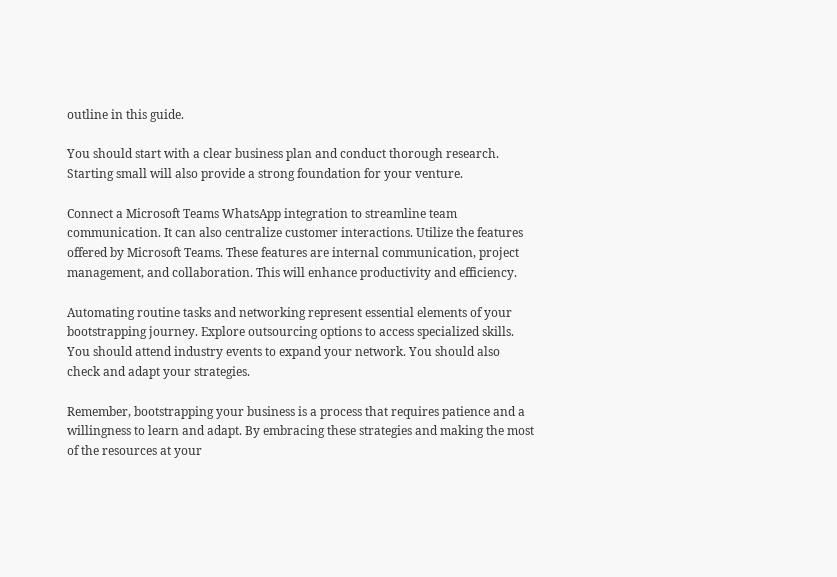outline in this guide.

You should start with a clear business plan and conduct thorough research. Starting small will also provide a strong foundation for your venture.

Connect a Microsoft Teams WhatsApp integration to streamline team communication. It can also centralize customer interactions. Utilize the features offered by Microsoft Teams. These features are internal communication, project management, and collaboration. This will enhance productivity and efficiency.

Automating routine tasks and networking represent essential elements of your bootstrapping journey. Explore outsourcing options to access specialized skills. You should attend industry events to expand your network. You should also check and adapt your strategies.

Remember, bootstrapping your business is a process that requires patience and a willingness to learn and adapt. By embracing these strategies and making the most of the resources at your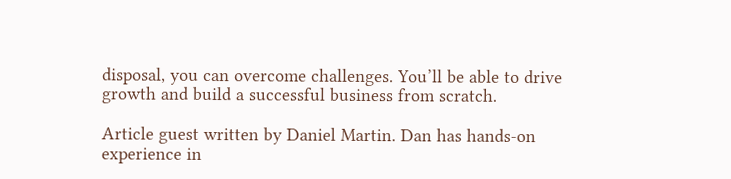disposal, you can overcome challenges. You’ll be able to drive growth and build a successful business from scratch.

Article guest written by Daniel Martin. Dan has hands-on experience in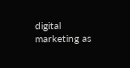digital marketing as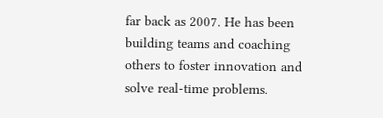far back as 2007. He has been building teams and coaching others to foster innovation and solve real-time problems.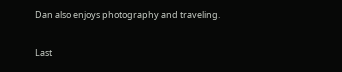Dan also enjoys photography and traveling.

Last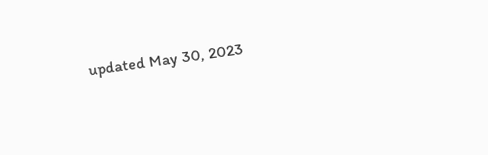updated May 30, 2023